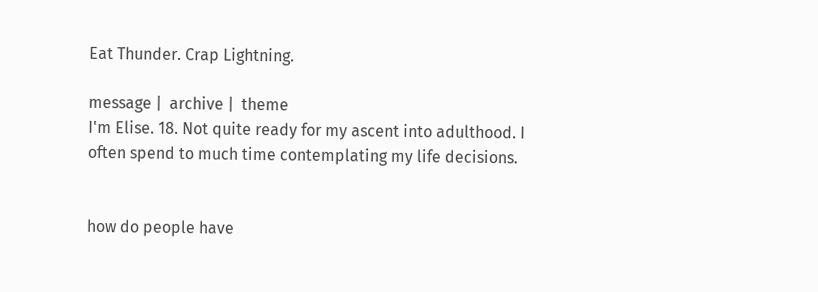Eat Thunder. Crap Lightning.

message |  archive |  theme
I'm Elise. 18. Not quite ready for my ascent into adulthood. I often spend to much time contemplating my life decisions.


how do people have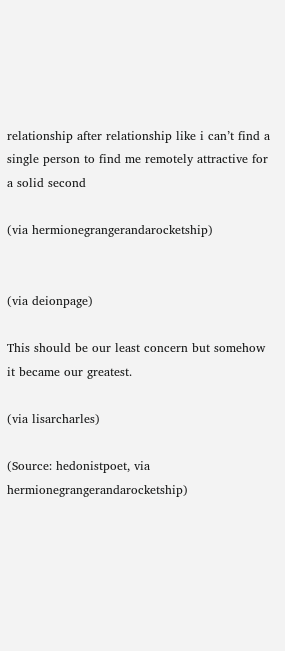relationship after relationship like i can’t find a single person to find me remotely attractive for a solid second

(via hermionegrangerandarocketship)


(via deionpage)

This should be our least concern but somehow it became our greatest.

(via lisarcharles)

(Source: hedonistpoet, via hermionegrangerandarocketship)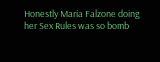Honestly Maria Falzone doing her Sex Rules was so bomb